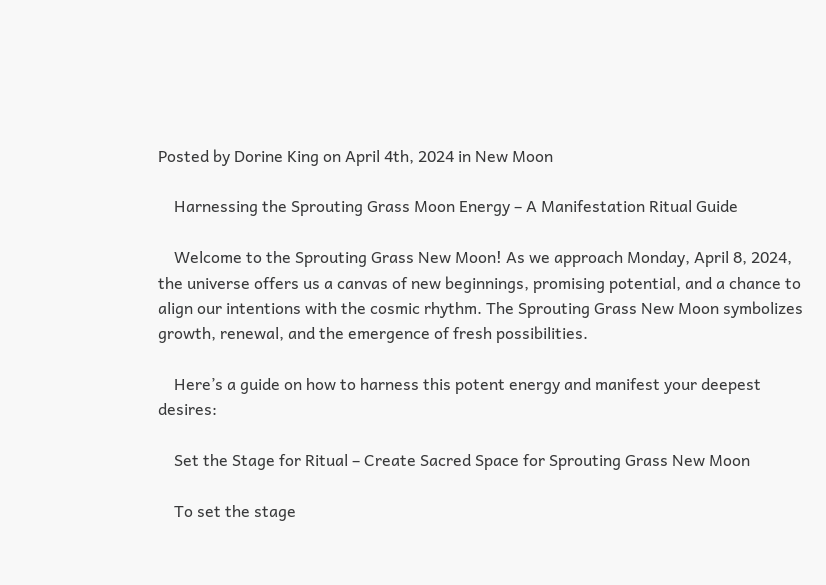Posted by Dorine King on April 4th, 2024 in New Moon

    Harnessing the Sprouting Grass Moon Energy – A Manifestation Ritual Guide

    Welcome to the Sprouting Grass New Moon! As we approach Monday, April 8, 2024, the universe offers us a canvas of new beginnings, promising potential, and a chance to align our intentions with the cosmic rhythm. The Sprouting Grass New Moon symbolizes growth, renewal, and the emergence of fresh possibilities.

    Here’s a guide on how to harness this potent energy and manifest your deepest desires:

    Set the Stage for Ritual – Create Sacred Space for Sprouting Grass New Moon

    To set the stage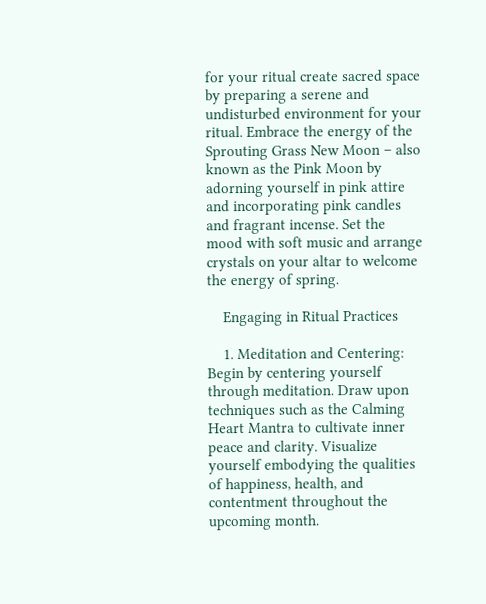for your ritual create sacred space by preparing a serene and undisturbed environment for your ritual. Embrace the energy of the Sprouting Grass New Moon – also known as the Pink Moon by adorning yourself in pink attire and incorporating pink candles and fragrant incense. Set the mood with soft music and arrange crystals on your altar to welcome the energy of spring.

    Engaging in Ritual Practices

    1. Meditation and Centering: Begin by centering yourself through meditation. Draw upon techniques such as the Calming Heart Mantra to cultivate inner peace and clarity. Visualize yourself embodying the qualities of happiness, health, and contentment throughout the upcoming month.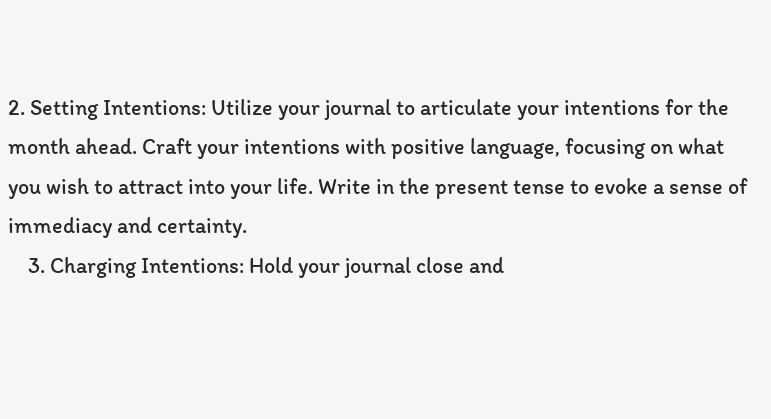2. Setting Intentions: Utilize your journal to articulate your intentions for the month ahead. Craft your intentions with positive language, focusing on what you wish to attract into your life. Write in the present tense to evoke a sense of immediacy and certainty.
    3. Charging Intentions: Hold your journal close and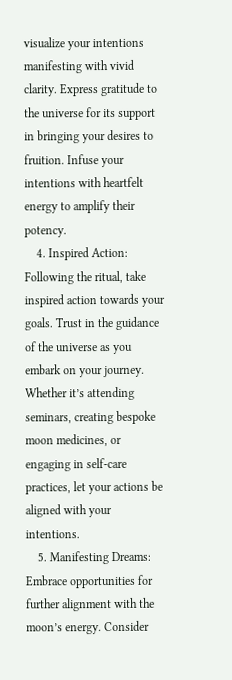visualize your intentions manifesting with vivid clarity. Express gratitude to the universe for its support in bringing your desires to fruition. Infuse your intentions with heartfelt energy to amplify their potency.
    4. Inspired Action: Following the ritual, take inspired action towards your goals. Trust in the guidance of the universe as you embark on your journey. Whether it’s attending seminars, creating bespoke moon medicines, or engaging in self-care practices, let your actions be aligned with your intentions.
    5. Manifesting Dreams: Embrace opportunities for further alignment with the moon’s energy. Consider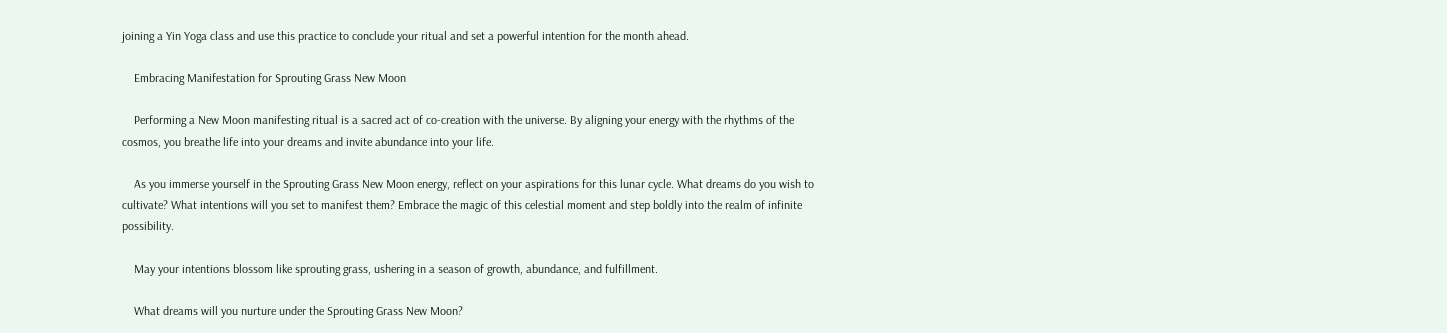joining a Yin Yoga class and use this practice to conclude your ritual and set a powerful intention for the month ahead.

    Embracing Manifestation for Sprouting Grass New Moon

    Performing a New Moon manifesting ritual is a sacred act of co-creation with the universe. By aligning your energy with the rhythms of the cosmos, you breathe life into your dreams and invite abundance into your life.

    As you immerse yourself in the Sprouting Grass New Moon energy, reflect on your aspirations for this lunar cycle. What dreams do you wish to cultivate? What intentions will you set to manifest them? Embrace the magic of this celestial moment and step boldly into the realm of infinite possibility.

    May your intentions blossom like sprouting grass, ushering in a season of growth, abundance, and fulfillment.

    What dreams will you nurture under the Sprouting Grass New Moon?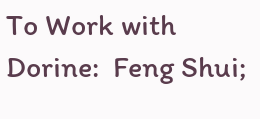To Work with Dorine:  Feng Shui;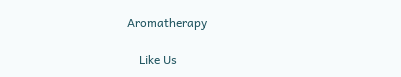Aromatherapy

    Like Us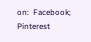on:  Facebook; Pinterest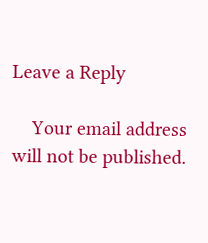Leave a Reply

    Your email address will not be published.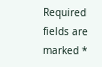Required fields are marked *